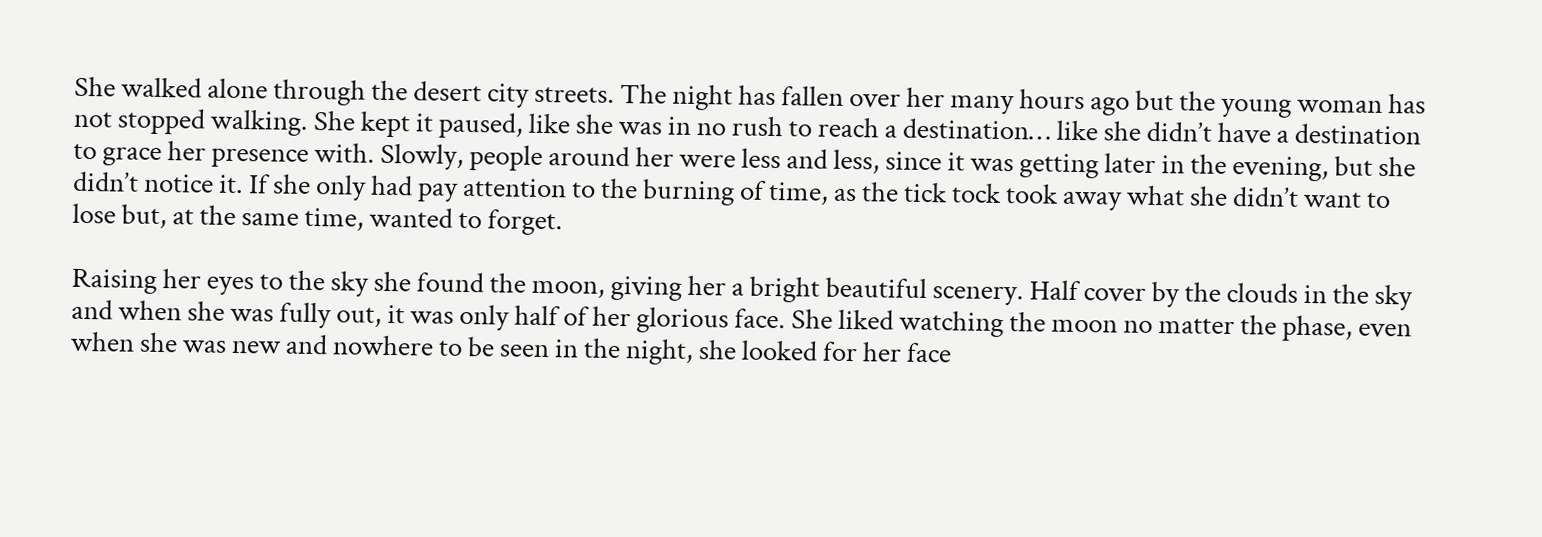She walked alone through the desert city streets. The night has fallen over her many hours ago but the young woman has not stopped walking. She kept it paused, like she was in no rush to reach a destination… like she didn’t have a destination to grace her presence with. Slowly, people around her were less and less, since it was getting later in the evening, but she didn’t notice it. If she only had pay attention to the burning of time, as the tick tock took away what she didn’t want to lose but, at the same time, wanted to forget.

Raising her eyes to the sky she found the moon, giving her a bright beautiful scenery. Half cover by the clouds in the sky and when she was fully out, it was only half of her glorious face. She liked watching the moon no matter the phase, even when she was new and nowhere to be seen in the night, she looked for her face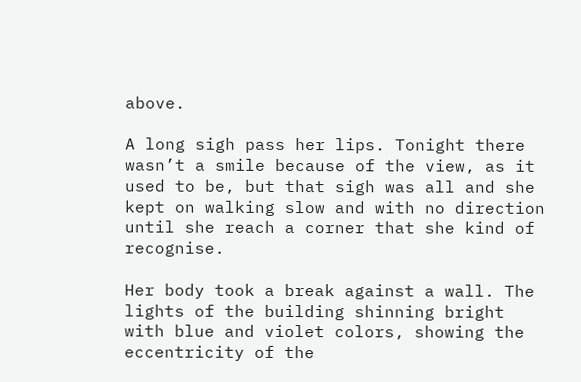above.

A long sigh pass her lips. Tonight there wasn’t a smile because of the view, as it used to be, but that sigh was all and she kept on walking slow and with no direction until she reach a corner that she kind of recognise.

Her body took a break against a wall. The lights of the building shinning bright with blue and violet colors, showing the eccentricity of the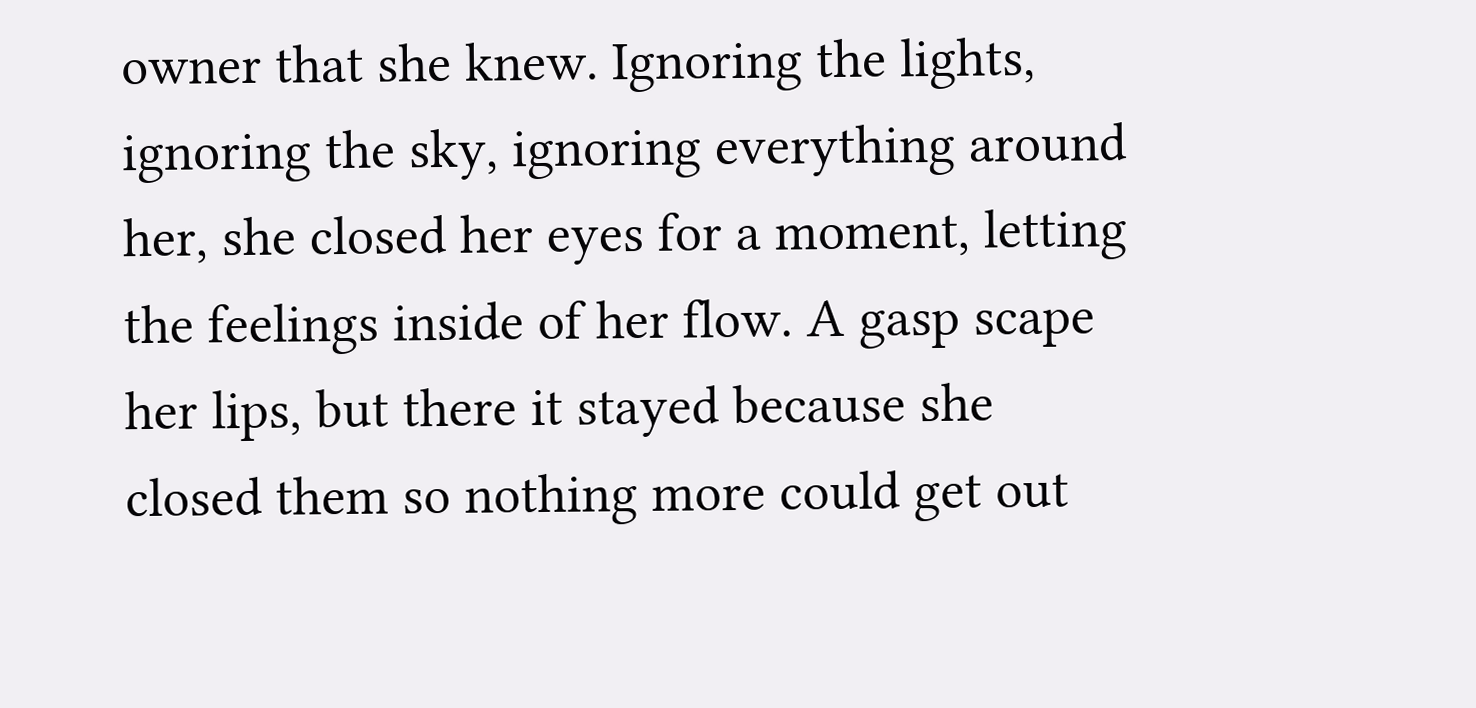owner that she knew. Ignoring the lights, ignoring the sky, ignoring everything around her, she closed her eyes for a moment, letting the feelings inside of her flow. A gasp scape her lips, but there it stayed because she closed them so nothing more could get out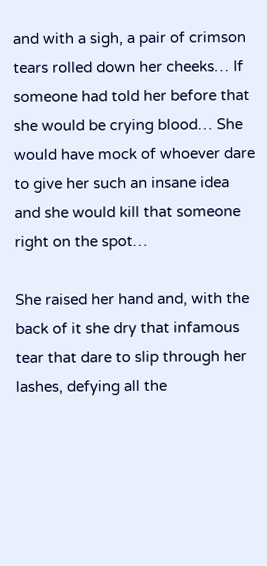and with a sigh, a pair of crimson tears rolled down her cheeks… If someone had told her before that she would be crying blood… She would have mock of whoever dare to give her such an insane idea and she would kill that someone right on the spot…

She raised her hand and, with the back of it she dry that infamous tear that dare to slip through her lashes, defying all the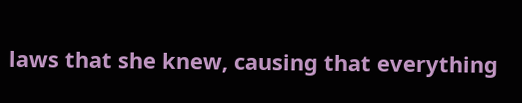laws that she knew, causing that everything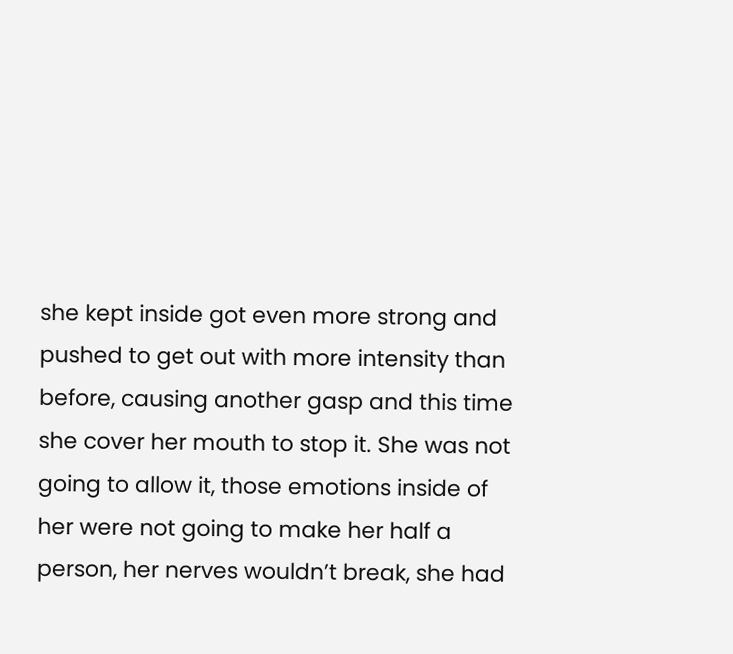she kept inside got even more strong and pushed to get out with more intensity than before, causing another gasp and this time she cover her mouth to stop it. She was not going to allow it, those emotions inside of her were not going to make her half a person, her nerves wouldn’t break, she had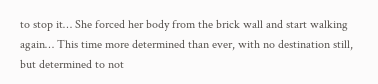to stop it… She forced her body from the brick wall and start walking again… This time more determined than ever, with no destination still, but determined to not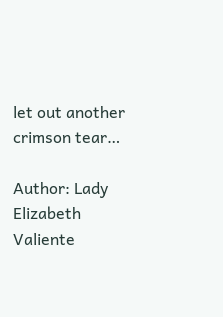let out another crimson tear…

Author: Lady Elizabeth Valiente